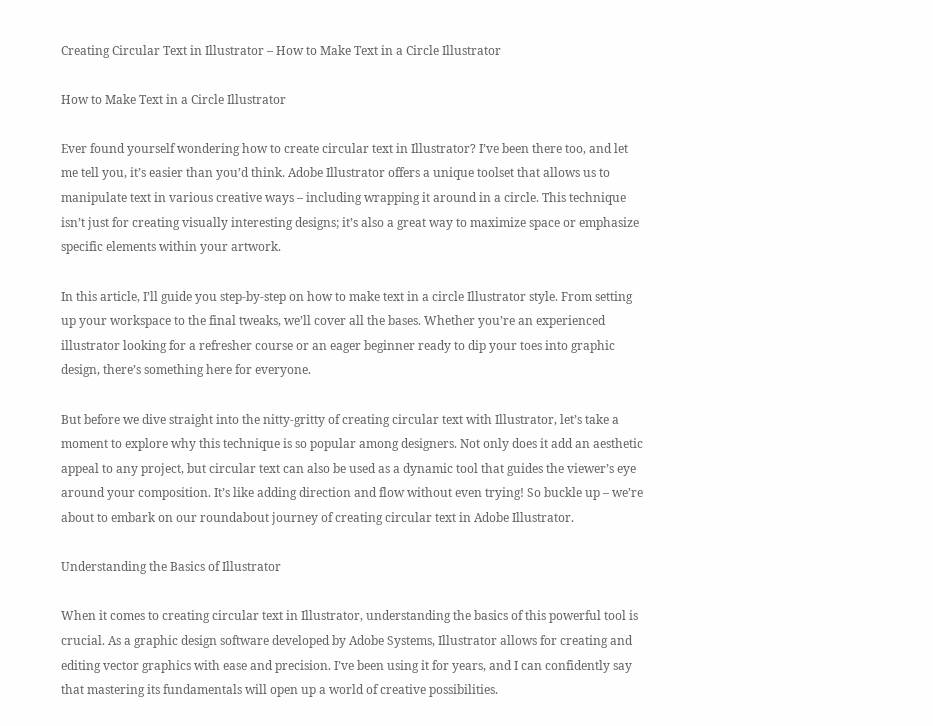Creating Circular Text in Illustrator – How to Make Text in a Circle Illustrator

How to Make Text in a Circle Illustrator

Ever found yourself wondering how to create circular text in Illustrator? I’ve been there too, and let me tell you, it’s easier than you’d think. Adobe Illustrator offers a unique toolset that allows us to manipulate text in various creative ways – including wrapping it around in a circle. This technique isn’t just for creating visually interesting designs; it’s also a great way to maximize space or emphasize specific elements within your artwork.

In this article, I’ll guide you step-by-step on how to make text in a circle Illustrator style. From setting up your workspace to the final tweaks, we’ll cover all the bases. Whether you’re an experienced illustrator looking for a refresher course or an eager beginner ready to dip your toes into graphic design, there’s something here for everyone.

But before we dive straight into the nitty-gritty of creating circular text with Illustrator, let’s take a moment to explore why this technique is so popular among designers. Not only does it add an aesthetic appeal to any project, but circular text can also be used as a dynamic tool that guides the viewer’s eye around your composition. It’s like adding direction and flow without even trying! So buckle up – we’re about to embark on our roundabout journey of creating circular text in Adobe Illustrator.

Understanding the Basics of Illustrator

When it comes to creating circular text in Illustrator, understanding the basics of this powerful tool is crucial. As a graphic design software developed by Adobe Systems, Illustrator allows for creating and editing vector graphics with ease and precision. I’ve been using it for years, and I can confidently say that mastering its fundamentals will open up a world of creative possibilities.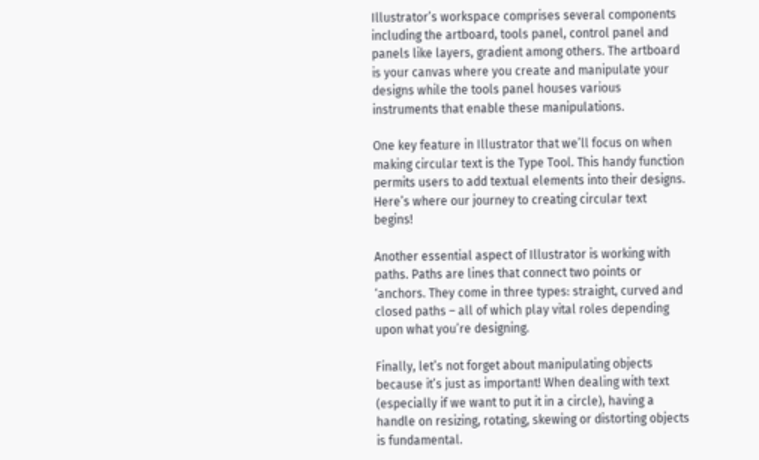Illustrator’s workspace comprises several components including the artboard, tools panel, control panel and panels like layers, gradient among others. The artboard is your canvas where you create and manipulate your designs while the tools panel houses various instruments that enable these manipulations.

One key feature in Illustrator that we’ll focus on when making circular text is the Type Tool. This handy function permits users to add textual elements into their designs. Here’s where our journey to creating circular text begins!

Another essential aspect of Illustrator is working with paths. Paths are lines that connect two points or ‘anchors. They come in three types: straight, curved and closed paths – all of which play vital roles depending upon what you’re designing.

Finally, let’s not forget about manipulating objects because it’s just as important! When dealing with text (especially if we want to put it in a circle), having a handle on resizing, rotating, skewing or distorting objects is fundamental.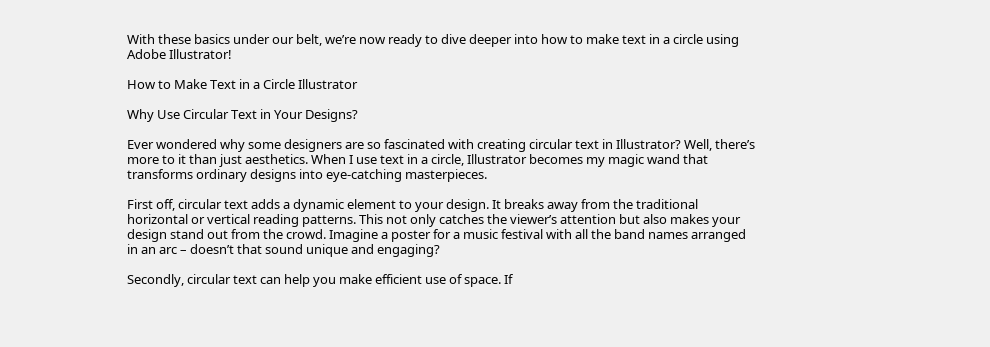With these basics under our belt, we’re now ready to dive deeper into how to make text in a circle using Adobe Illustrator!

How to Make Text in a Circle Illustrator

Why Use Circular Text in Your Designs?

Ever wondered why some designers are so fascinated with creating circular text in Illustrator? Well, there’s more to it than just aesthetics. When I use text in a circle, Illustrator becomes my magic wand that transforms ordinary designs into eye-catching masterpieces.

First off, circular text adds a dynamic element to your design. It breaks away from the traditional horizontal or vertical reading patterns. This not only catches the viewer’s attention but also makes your design stand out from the crowd. Imagine a poster for a music festival with all the band names arranged in an arc – doesn’t that sound unique and engaging?

Secondly, circular text can help you make efficient use of space. If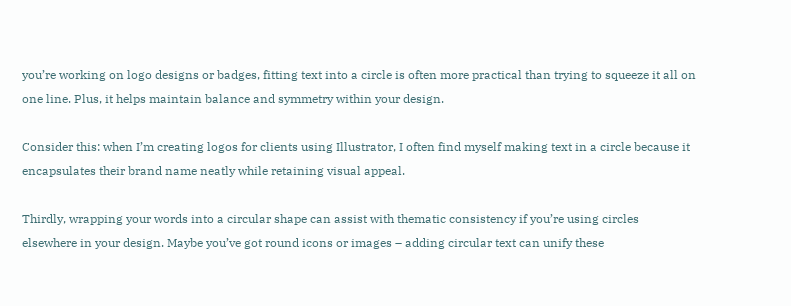you’re working on logo designs or badges, fitting text into a circle is often more practical than trying to squeeze it all on one line. Plus, it helps maintain balance and symmetry within your design.

Consider this: when I’m creating logos for clients using Illustrator, I often find myself making text in a circle because it encapsulates their brand name neatly while retaining visual appeal.

Thirdly, wrapping your words into a circular shape can assist with thematic consistency if you’re using circles elsewhere in your design. Maybe you’ve got round icons or images – adding circular text can unify these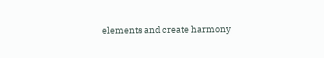elements and create harmony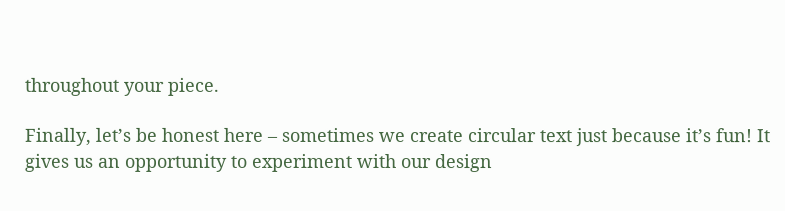throughout your piece.

Finally, let’s be honest here – sometimes we create circular text just because it’s fun! It gives us an opportunity to experiment with our design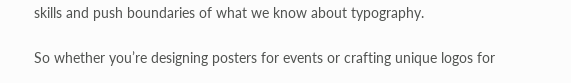skills and push boundaries of what we know about typography.

So whether you’re designing posters for events or crafting unique logos for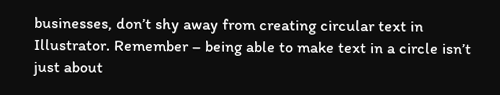businesses, don’t shy away from creating circular text in Illustrator. Remember – being able to make text in a circle isn’t just about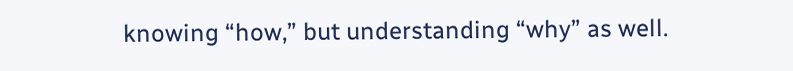knowing “how,” but understanding “why” as well.